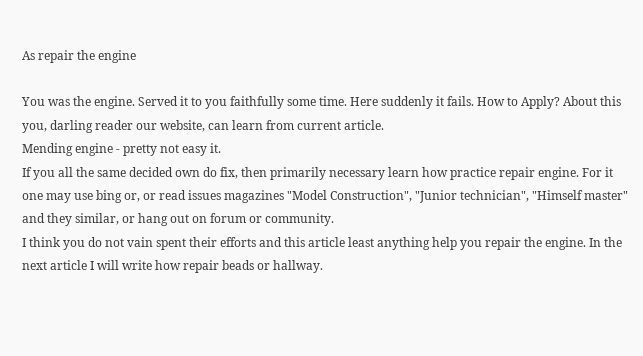As repair the engine

You was the engine. Served it to you faithfully some time. Here suddenly it fails. How to Apply? About this you, darling reader our website, can learn from current article.
Mending engine - pretty not easy it.
If you all the same decided own do fix, then primarily necessary learn how practice repair engine. For it one may use bing or, or read issues magazines "Model Construction", "Junior technician", "Himself master" and they similar, or hang out on forum or community.
I think you do not vain spent their efforts and this article least anything help you repair the engine. In the next article I will write how repair beads or hallway.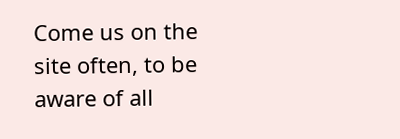Come us on the site often, to be aware of all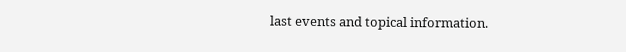last events and topical information.